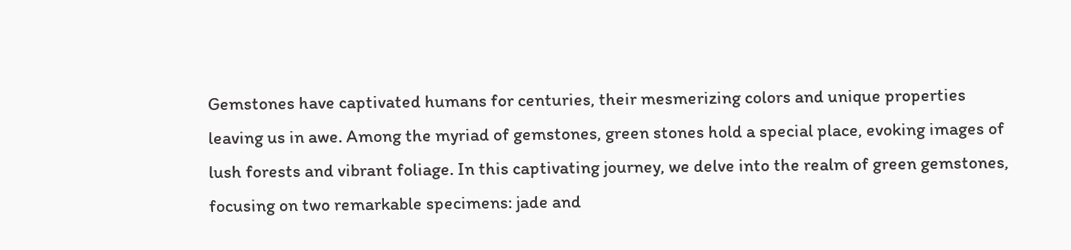Gemstones have captivated humans for centuries, their mesmerizing colors and unique properties leaving us in awe. Among the myriad of gemstones, green stones hold a special place, evoking images of lush forests and vibrant foliage. In this captivating journey, we delve into the realm of green gemstones, focusing on two remarkable specimens: jade and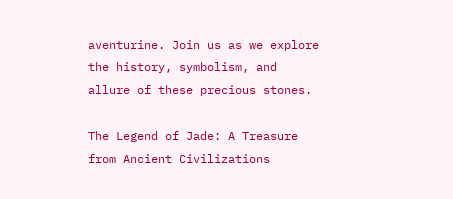aventurine. Join us as we explore the history, symbolism, and allure of these precious stones.

The Legend of Jade: A Treasure from Ancient Civilizations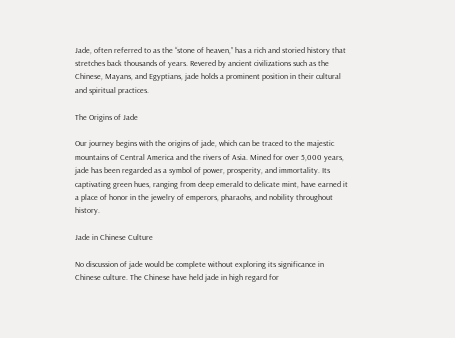Jade, often referred to as the “stone of heaven,” has a rich and storied history that stretches back thousands of years. Revered by ancient civilizations such as the Chinese, Mayans, and Egyptians, jade holds a prominent position in their cultural and spiritual practices.

The Origins of Jade

Our journey begins with the origins of jade, which can be traced to the majestic mountains of Central America and the rivers of Asia. Mined for over 5,000 years, jade has been regarded as a symbol of power, prosperity, and immortality. Its captivating green hues, ranging from deep emerald to delicate mint, have earned it a place of honor in the jewelry of emperors, pharaohs, and nobility throughout history.

Jade in Chinese Culture

No discussion of jade would be complete without exploring its significance in Chinese culture. The Chinese have held jade in high regard for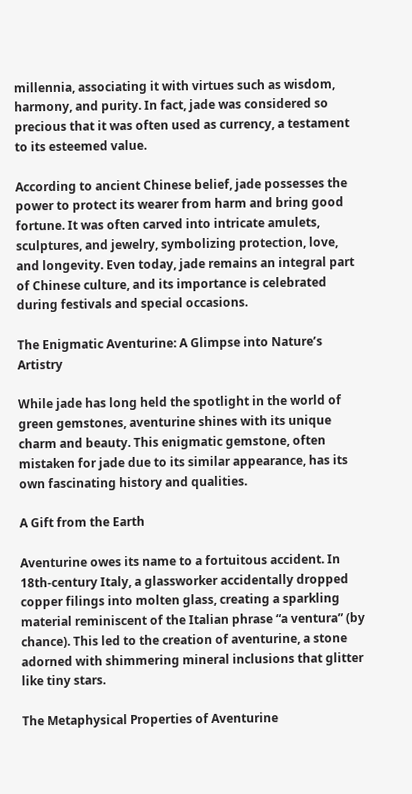millennia, associating it with virtues such as wisdom, harmony, and purity. In fact, jade was considered so precious that it was often used as currency, a testament to its esteemed value.

According to ancient Chinese belief, jade possesses the power to protect its wearer from harm and bring good fortune. It was often carved into intricate amulets, sculptures, and jewelry, symbolizing protection, love, and longevity. Even today, jade remains an integral part of Chinese culture, and its importance is celebrated during festivals and special occasions.

The Enigmatic Aventurine: A Glimpse into Nature’s Artistry

While jade has long held the spotlight in the world of green gemstones, aventurine shines with its unique charm and beauty. This enigmatic gemstone, often mistaken for jade due to its similar appearance, has its own fascinating history and qualities.

A Gift from the Earth

Aventurine owes its name to a fortuitous accident. In 18th-century Italy, a glassworker accidentally dropped copper filings into molten glass, creating a sparkling material reminiscent of the Italian phrase “a ventura” (by chance). This led to the creation of aventurine, a stone adorned with shimmering mineral inclusions that glitter like tiny stars.

The Metaphysical Properties of Aventurine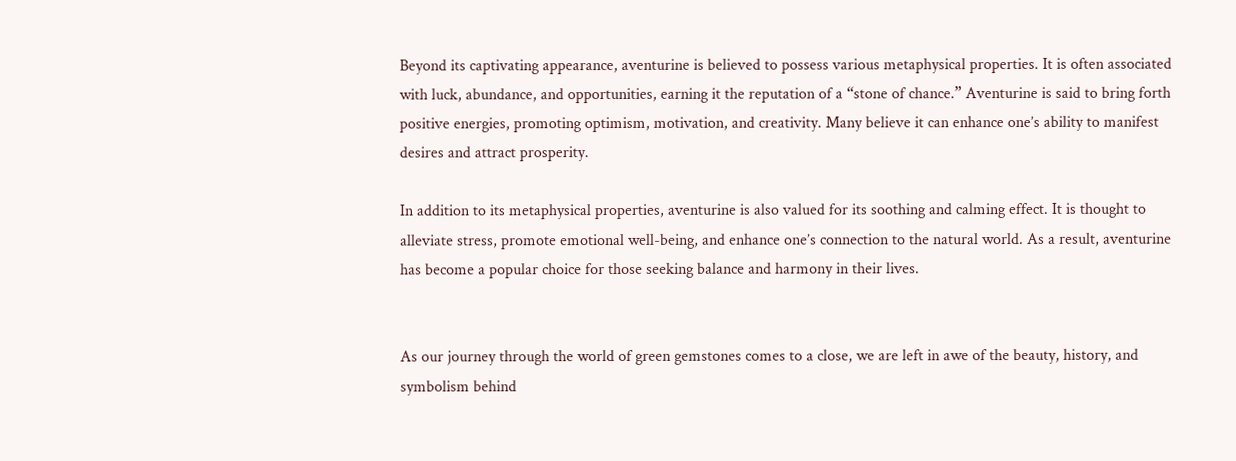Beyond its captivating appearance, aventurine is believed to possess various metaphysical properties. It is often associated with luck, abundance, and opportunities, earning it the reputation of a “stone of chance.” Aventurine is said to bring forth positive energies, promoting optimism, motivation, and creativity. Many believe it can enhance one’s ability to manifest desires and attract prosperity.

In addition to its metaphysical properties, aventurine is also valued for its soothing and calming effect. It is thought to alleviate stress, promote emotional well-being, and enhance one’s connection to the natural world. As a result, aventurine has become a popular choice for those seeking balance and harmony in their lives.


As our journey through the world of green gemstones comes to a close, we are left in awe of the beauty, history, and symbolism behind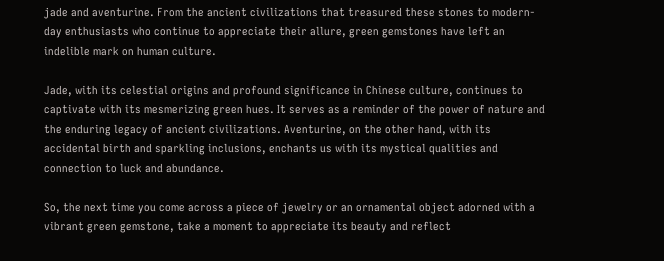jade and aventurine. From the ancient civilizations that treasured these stones to modern-day enthusiasts who continue to appreciate their allure, green gemstones have left an indelible mark on human culture.

Jade, with its celestial origins and profound significance in Chinese culture, continues to captivate with its mesmerizing green hues. It serves as a reminder of the power of nature and the enduring legacy of ancient civilizations. Aventurine, on the other hand, with its accidental birth and sparkling inclusions, enchants us with its mystical qualities and connection to luck and abundance.

So, the next time you come across a piece of jewelry or an ornamental object adorned with a vibrant green gemstone, take a moment to appreciate its beauty and reflect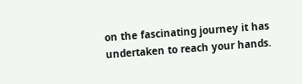on the fascinating journey it has undertaken to reach your hands.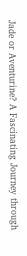Jade or Aventurine? A Fascinating Journey through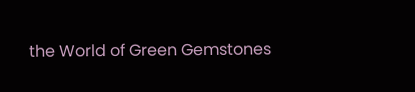the World of Green Gemstones